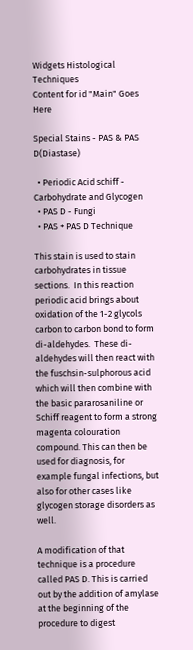Widgets Histological Techniques
Content for id "Main" Goes Here

Special Stains - PAS & PAS D(Diastase)

  • Periodic Acid schiff - Carbohydrate and Glycogen
  • PAS D - Fungi
  • PAS + PAS D Technique

This stain is used to stain carbohydrates in tissue sections.  In this reaction periodic acid brings about oxidation of the 1-2 glycols carbon to carbon bond to form di-aldehydes.  These di-aldehydes will then react with the fuschsin-sulphorous acid which will then combine with the basic pararosaniline or Schiff reagent to form a strong magenta colouration compound. This can then be used for diagnosis, for example fungal infections, but also for other cases like glycogen storage disorders as well.

A modification of that technique is a procedure called PAS D. This is carried out by the addition of amylase at the beginning of the procedure to digest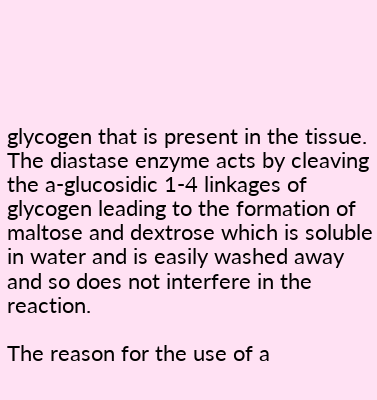glycogen that is present in the tissue. The diastase enzyme acts by cleaving the a-glucosidic 1-4 linkages of glycogen leading to the formation of maltose and dextrose which is soluble in water and is easily washed away and so does not interfere in the reaction.

The reason for the use of a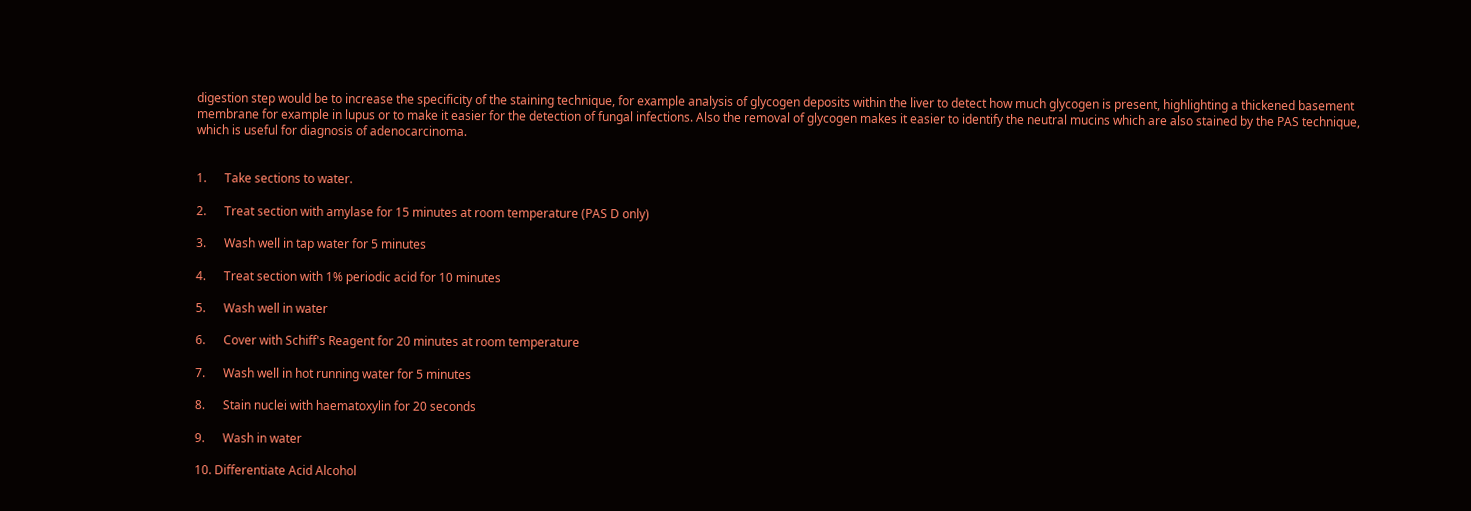digestion step would be to increase the specificity of the staining technique, for example analysis of glycogen deposits within the liver to detect how much glycogen is present, highlighting a thickened basement membrane for example in lupus or to make it easier for the detection of fungal infections. Also the removal of glycogen makes it easier to identify the neutral mucins which are also stained by the PAS technique, which is useful for diagnosis of adenocarcinoma.


1.      Take sections to water.

2.      Treat section with amylase for 15 minutes at room temperature (PAS D only)

3.      Wash well in tap water for 5 minutes

4.      Treat section with 1% periodic acid for 10 minutes

5.      Wash well in water

6.      Cover with Schiff's Reagent for 20 minutes at room temperature

7.      Wash well in hot running water for 5 minutes

8.      Stain nuclei with haematoxylin for 20 seconds

9.      Wash in water

10. Differentiate Acid Alcohol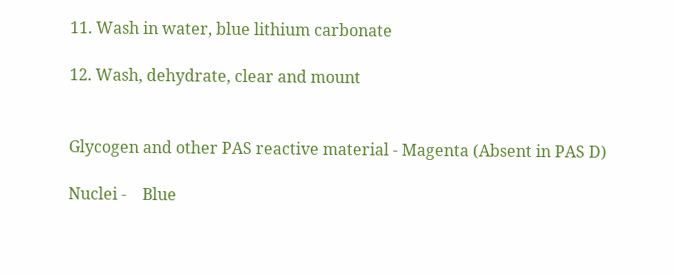11. Wash in water, blue lithium carbonate

12. Wash, dehydrate, clear and mount


Glycogen and other PAS reactive material - Magenta (Absent in PAS D)

Nuclei -    Blue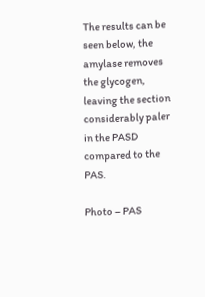The results can be seen below, the amylase removes the glycogen, leaving the section considerably paler in the PASD compared to the PAS.

Photo – PAS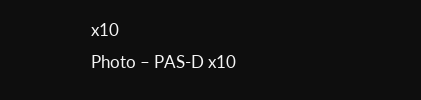x10                                  Photo – PAS-D x10